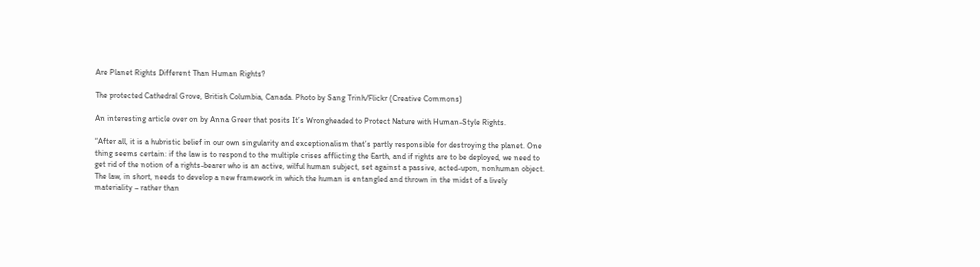Are Planet Rights Different Than Human Rights?

The protected Cathedral Grove, British Columbia, Canada. Photo by Sang Trinh/Flickr (Creative Commons)

An interesting article over on by Anna Greer that posits It’s Wrongheaded to Protect Nature with Human-Style Rights.

“After all, it is a hubristic belief in our own singularity and exceptionalism that’s partly responsible for destroying the planet. One thing seems certain: if the law is to respond to the multiple crises afflicting the Earth, and if rights are to be deployed, we need to get rid of the notion of a rights-bearer who is an active, wilful human subject, set against a passive, acted-upon, nonhuman object. The law, in short, needs to develop a new framework in which the human is entangled and thrown in the midst of a lively materiality – rather than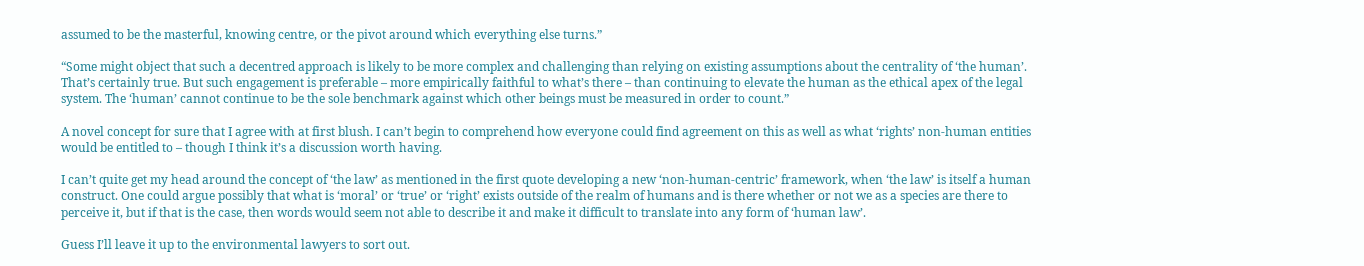assumed to be the masterful, knowing centre, or the pivot around which everything else turns.”

“Some might object that such a decentred approach is likely to be more complex and challenging than relying on existing assumptions about the centrality of ‘the human’. That’s certainly true. But such engagement is preferable – more empirically faithful to what’s there – than continuing to elevate the human as the ethical apex of the legal system. The ‘human’ cannot continue to be the sole benchmark against which other beings must be measured in order to count.”

A novel concept for sure that I agree with at first blush. I can’t begin to comprehend how everyone could find agreement on this as well as what ‘rights’ non-human entities would be entitled to – though I think it’s a discussion worth having.

I can’t quite get my head around the concept of ‘the law’ as mentioned in the first quote developing a new ‘non-human-centric’ framework, when ‘the law’ is itself a human construct. One could argue possibly that what is ‘moral’ or ‘true’ or ‘right’ exists outside of the realm of humans and is there whether or not we as a species are there to perceive it, but if that is the case, then words would seem not able to describe it and make it difficult to translate into any form of ‘human law’.

Guess I’ll leave it up to the environmental lawyers to sort out.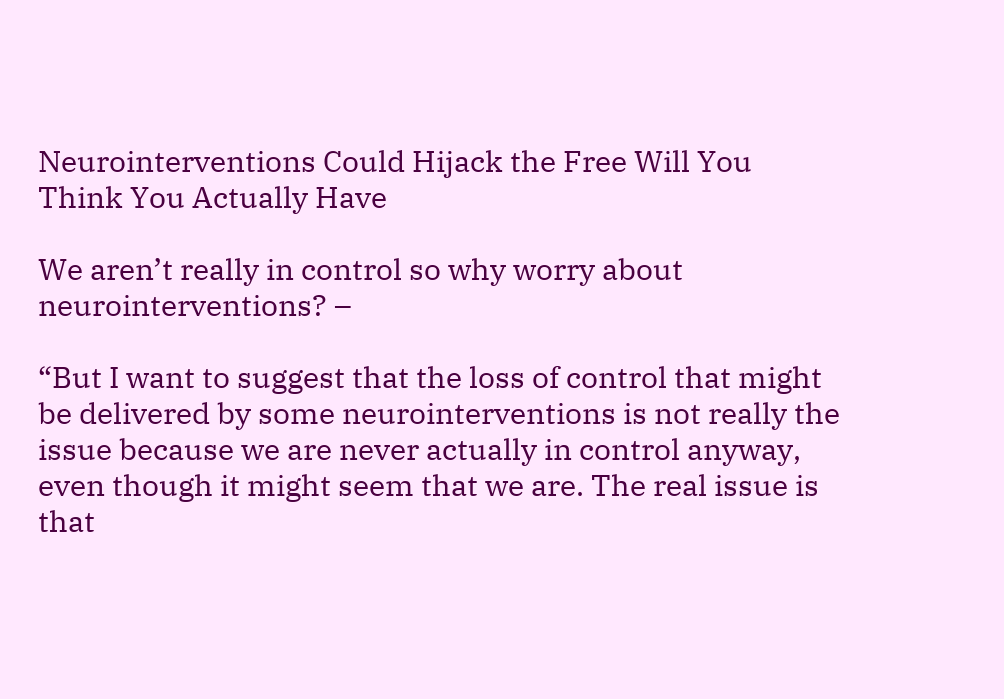Neurointerventions Could Hijack the Free Will You Think You Actually Have

We aren’t really in control so why worry about neurointerventions? –

“But I want to suggest that the loss of control that might be delivered by some neurointerventions is not really the issue because we are never actually in control anyway, even though it might seem that we are. The real issue is that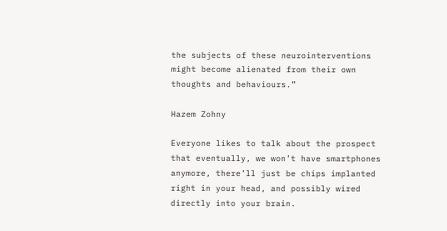the subjects of these neurointerventions might become alienated from their own thoughts and behaviours.”

Hazem Zohny

Everyone likes to talk about the prospect that eventually, we won’t have smartphones anymore, there’ll just be chips implanted right in your head, and possibly wired directly into your brain.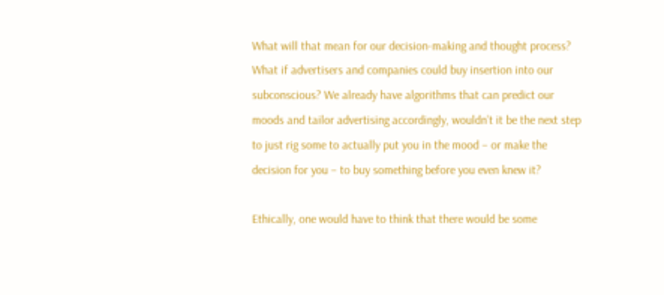What will that mean for our decision-making and thought process? What if advertisers and companies could buy insertion into our subconscious? We already have algorithms that can predict our moods and tailor advertising accordingly, wouldn’t it be the next step to just rig some to actually put you in the mood – or make the decision for you – to buy something before you even knew it?

Ethically, one would have to think that there would be some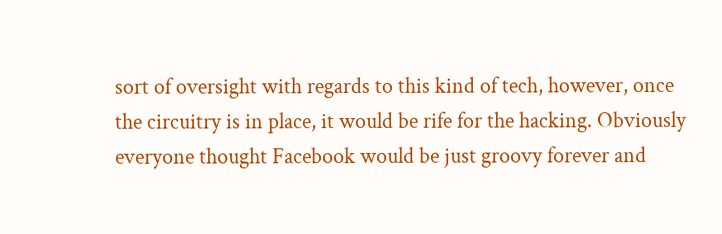sort of oversight with regards to this kind of tech, however, once the circuitry is in place, it would be rife for the hacking. Obviously everyone thought Facebook would be just groovy forever and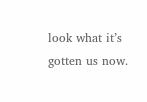look what it’s gotten us now.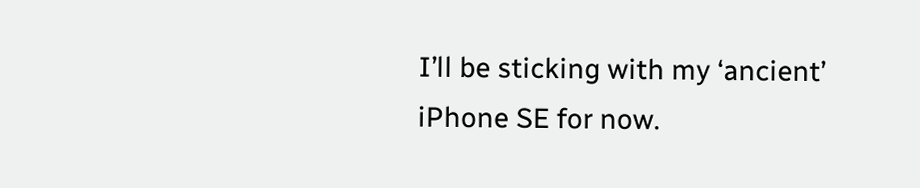I’ll be sticking with my ‘ancient’ iPhone SE for now.